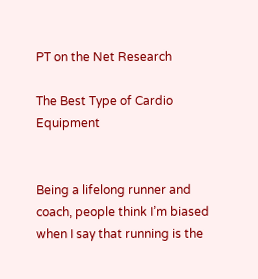PT on the Net Research

The Best Type of Cardio Equipment


Being a lifelong runner and coach, people think I’m biased when I say that running is the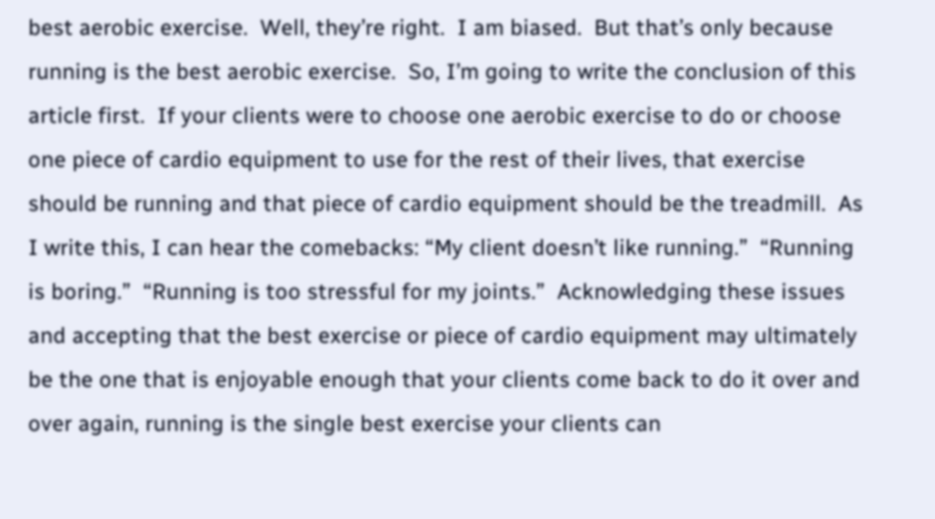best aerobic exercise.  Well, they’re right.  I am biased.  But that’s only because running is the best aerobic exercise.  So, I’m going to write the conclusion of this article first.  If your clients were to choose one aerobic exercise to do or choose one piece of cardio equipment to use for the rest of their lives, that exercise should be running and that piece of cardio equipment should be the treadmill.  As I write this, I can hear the comebacks: “My client doesn’t like running.”  “Running is boring.”  “Running is too stressful for my joints.”  Acknowledging these issues and accepting that the best exercise or piece of cardio equipment may ultimately be the one that is enjoyable enough that your clients come back to do it over and over again, running is the single best exercise your clients can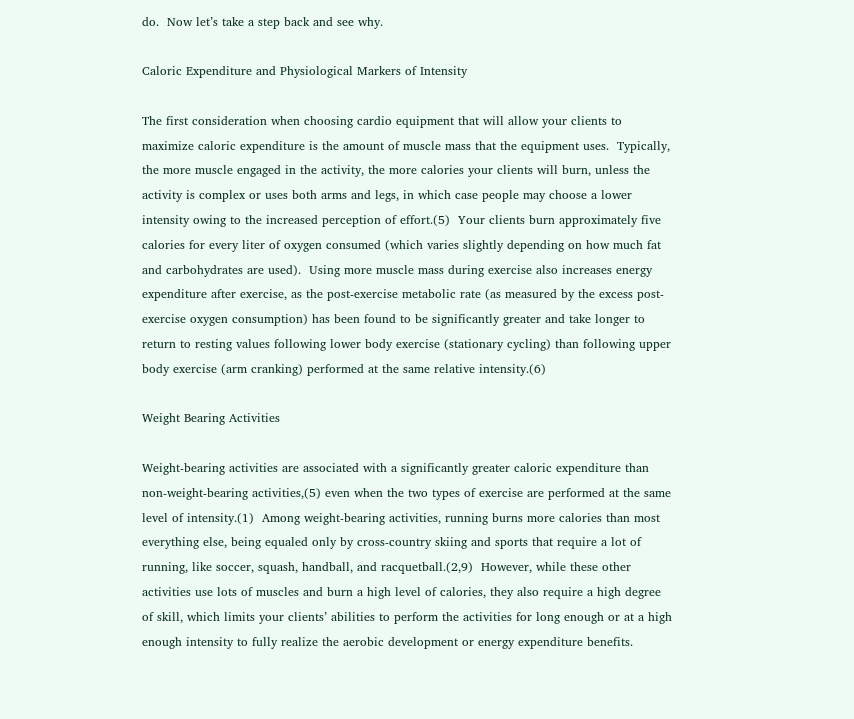do.  Now let’s take a step back and see why.

Caloric Expenditure and Physiological Markers of Intensity

The first consideration when choosing cardio equipment that will allow your clients to maximize caloric expenditure is the amount of muscle mass that the equipment uses.  Typically, the more muscle engaged in the activity, the more calories your clients will burn, unless the activity is complex or uses both arms and legs, in which case people may choose a lower intensity owing to the increased perception of effort.(5)  Your clients burn approximately five calories for every liter of oxygen consumed (which varies slightly depending on how much fat and carbohydrates are used).  Using more muscle mass during exercise also increases energy expenditure after exercise, as the post-exercise metabolic rate (as measured by the excess post-exercise oxygen consumption) has been found to be significantly greater and take longer to return to resting values following lower body exercise (stationary cycling) than following upper body exercise (arm cranking) performed at the same relative intensity.(6)

Weight Bearing Activities

Weight-bearing activities are associated with a significantly greater caloric expenditure than non-weight-bearing activities,(5) even when the two types of exercise are performed at the same level of intensity.(1)  Among weight-bearing activities, running burns more calories than most everything else, being equaled only by cross-country skiing and sports that require a lot of running, like soccer, squash, handball, and racquetball.(2,9)  However, while these other activities use lots of muscles and burn a high level of calories, they also require a high degree of skill, which limits your clients’ abilities to perform the activities for long enough or at a high enough intensity to fully realize the aerobic development or energy expenditure benefits.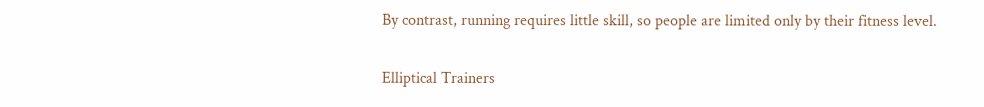By contrast, running requires little skill, so people are limited only by their fitness level.

Elliptical Trainers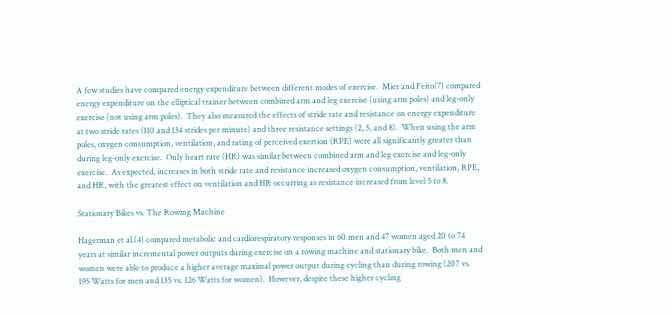A few studies have compared energy expenditure between different modes of exercise.  Mier and Feito(7) compared energy expenditure on the elliptical trainer between combined arm and leg exercise (using arm poles) and leg-only exercise (not using arm poles).  They also measured the effects of stride rate and resistance on energy expenditure at two stride rates (110 and 134 strides per minute) and three resistance settings (2, 5, and 8).  When using the arm poles, oxygen consumption, ventilation, and rating of perceived exertion (RPE) were all significantly greater than during leg-only exercise.  Only heart rate (HR) was similar between combined arm and leg exercise and leg-only exercise.  As expected, increases in both stride rate and resistance increased oxygen consumption, ventilation, RPE, and HR, with the greatest effect on ventilation and HR occurring as resistance increased from level 5 to 8.

Stationary Bikes vs. The Rowing Machine

Hagerman et al.(4) compared metabolic and cardiorespiratory responses in 60 men and 47 women aged 20 to 74 years at similar incremental power outputs during exercise on a rowing machine and stationary bike.  Both men and women were able to produce a higher average maximal power output during cycling than during rowing (207 vs. 195 Watts for men and 135 vs. 126 Watts for women).  However, despite these higher cycling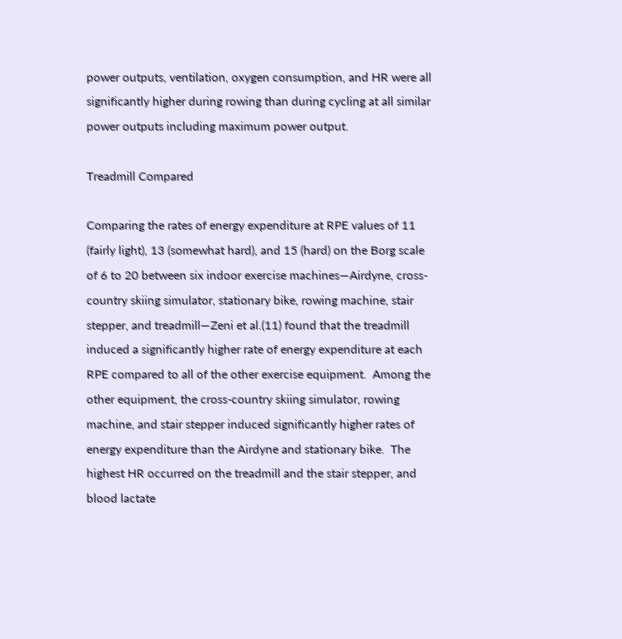power outputs, ventilation, oxygen consumption, and HR were all significantly higher during rowing than during cycling at all similar power outputs including maximum power output.

Treadmill Compared

Comparing the rates of energy expenditure at RPE values of 11 (fairly light), 13 (somewhat hard), and 15 (hard) on the Borg scale of 6 to 20 between six indoor exercise machines—Airdyne, cross-country skiing simulator, stationary bike, rowing machine, stair stepper, and treadmill—Zeni et al.(11) found that the treadmill induced a significantly higher rate of energy expenditure at each RPE compared to all of the other exercise equipment.  Among the other equipment, the cross-country skiing simulator, rowing machine, and stair stepper induced significantly higher rates of energy expenditure than the Airdyne and stationary bike.  The highest HR occurred on the treadmill and the stair stepper, and blood lactate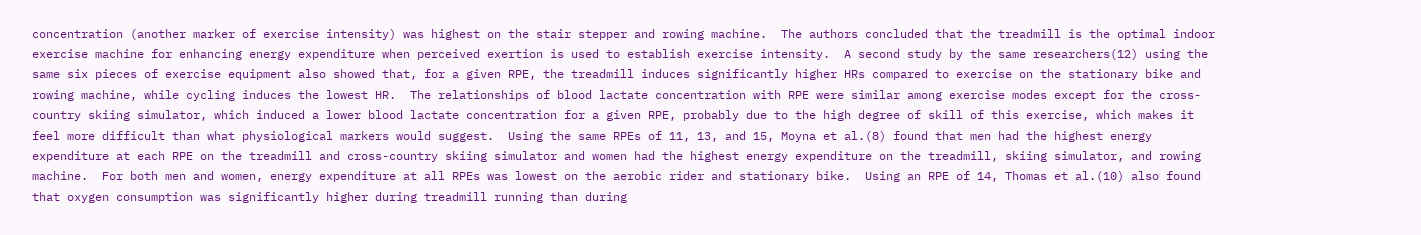concentration (another marker of exercise intensity) was highest on the stair stepper and rowing machine.  The authors concluded that the treadmill is the optimal indoor exercise machine for enhancing energy expenditure when perceived exertion is used to establish exercise intensity.  A second study by the same researchers(12) using the same six pieces of exercise equipment also showed that, for a given RPE, the treadmill induces significantly higher HRs compared to exercise on the stationary bike and rowing machine, while cycling induces the lowest HR.  The relationships of blood lactate concentration with RPE were similar among exercise modes except for the cross-country skiing simulator, which induced a lower blood lactate concentration for a given RPE, probably due to the high degree of skill of this exercise, which makes it feel more difficult than what physiological markers would suggest.  Using the same RPEs of 11, 13, and 15, Moyna et al.(8) found that men had the highest energy expenditure at each RPE on the treadmill and cross-country skiing simulator and women had the highest energy expenditure on the treadmill, skiing simulator, and rowing machine.  For both men and women, energy expenditure at all RPEs was lowest on the aerobic rider and stationary bike.  Using an RPE of 14, Thomas et al.(10) also found that oxygen consumption was significantly higher during treadmill running than during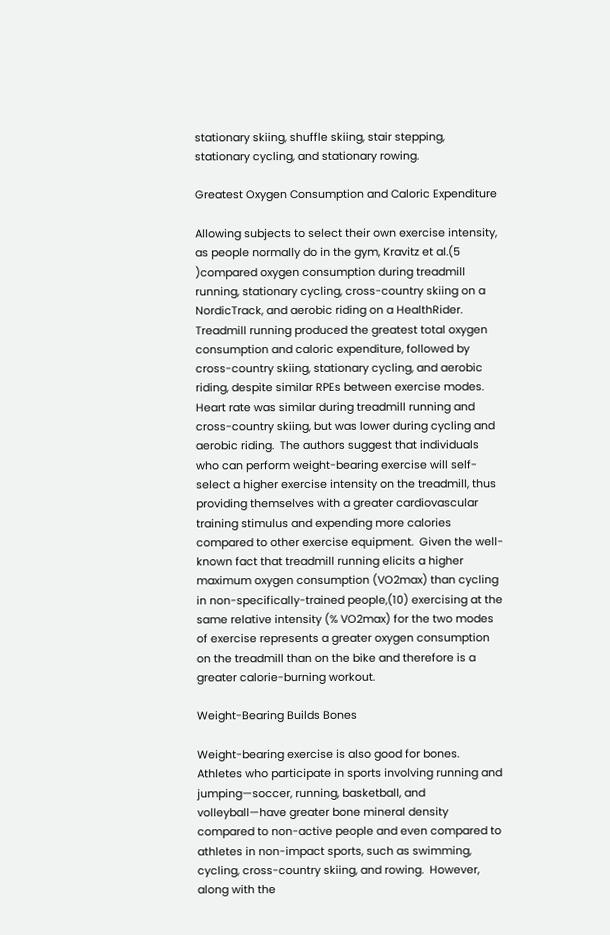stationary skiing, shuffle skiing, stair stepping, stationary cycling, and stationary rowing.

Greatest Oxygen Consumption and Caloric Expenditure

Allowing subjects to select their own exercise intensity, as people normally do in the gym, Kravitz et al.(5 )compared oxygen consumption during treadmill running, stationary cycling, cross-country skiing on a NordicTrack, and aerobic riding on a HealthRider.  Treadmill running produced the greatest total oxygen consumption and caloric expenditure, followed by cross-country skiing, stationary cycling, and aerobic riding, despite similar RPEs between exercise modes.  Heart rate was similar during treadmill running and cross-country skiing, but was lower during cycling and aerobic riding.  The authors suggest that individuals who can perform weight-bearing exercise will self-select a higher exercise intensity on the treadmill, thus providing themselves with a greater cardiovascular training stimulus and expending more calories compared to other exercise equipment.  Given the well-known fact that treadmill running elicits a higher maximum oxygen consumption (VO2max) than cycling in non-specifically-trained people,(10) exercising at the same relative intensity (% VO2max) for the two modes of exercise represents a greater oxygen consumption on the treadmill than on the bike and therefore is a greater calorie-burning workout.

Weight-Bearing Builds Bones

Weight-bearing exercise is also good for bones.  Athletes who participate in sports involving running and jumping—soccer, running, basketball, and volleyball—have greater bone mineral density compared to non-active people and even compared to athletes in non-impact sports, such as swimming, cycling, cross-country skiing, and rowing.  However, along with the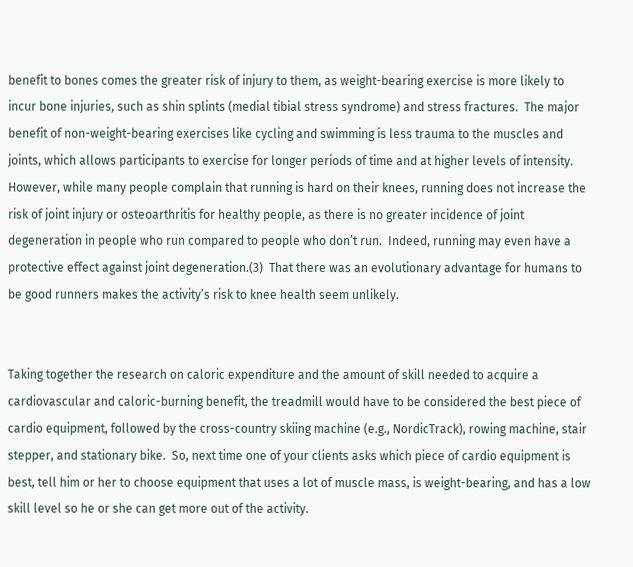benefit to bones comes the greater risk of injury to them, as weight-bearing exercise is more likely to incur bone injuries, such as shin splints (medial tibial stress syndrome) and stress fractures.  The major benefit of non-weight-bearing exercises like cycling and swimming is less trauma to the muscles and joints, which allows participants to exercise for longer periods of time and at higher levels of intensity.  However, while many people complain that running is hard on their knees, running does not increase the risk of joint injury or osteoarthritis for healthy people, as there is no greater incidence of joint degeneration in people who run compared to people who don’t run.  Indeed, running may even have a protective effect against joint degeneration.(3)  That there was an evolutionary advantage for humans to be good runners makes the activity’s risk to knee health seem unlikely.


Taking together the research on caloric expenditure and the amount of skill needed to acquire a cardiovascular and caloric-burning benefit, the treadmill would have to be considered the best piece of cardio equipment, followed by the cross-country skiing machine (e.g., NordicTrack), rowing machine, stair stepper, and stationary bike.  So, next time one of your clients asks which piece of cardio equipment is best, tell him or her to choose equipment that uses a lot of muscle mass, is weight-bearing, and has a low skill level so he or she can get more out of the activity.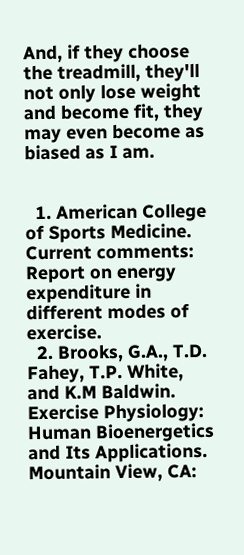And, if they choose the treadmill, they'll not only lose weight and become fit, they may even become as biased as I am.


  1. American College of Sports Medicine. Current comments: Report on energy expenditure in different modes of exercise.
  2. Brooks, G.A., T.D. Fahey, T.P. White, and K.M Baldwin. Exercise Physiology: Human Bioenergetics and Its Applications. Mountain View, CA: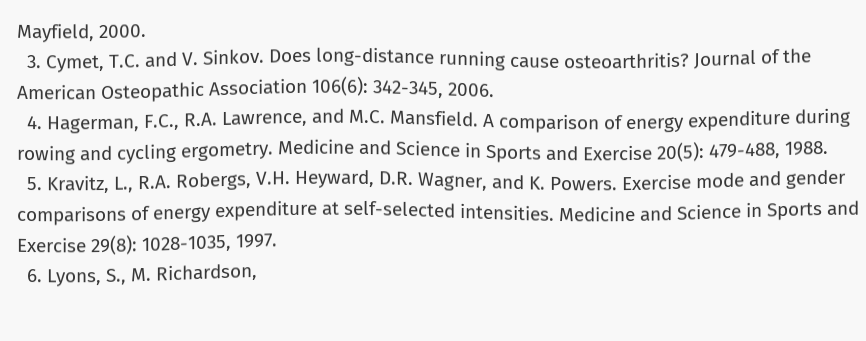Mayfield, 2000.
  3. Cymet, T.C. and V. Sinkov. Does long-distance running cause osteoarthritis? Journal of the American Osteopathic Association 106(6): 342-345, 2006.
  4. Hagerman, F.C., R.A. Lawrence, and M.C. Mansfield. A comparison of energy expenditure during rowing and cycling ergometry. Medicine and Science in Sports and Exercise 20(5): 479-488, 1988.
  5. Kravitz, L., R.A. Robergs, V.H. Heyward, D.R. Wagner, and K. Powers. Exercise mode and gender comparisons of energy expenditure at self-selected intensities. Medicine and Science in Sports and Exercise 29(8): 1028-1035, 1997.
  6. Lyons, S., M. Richardson,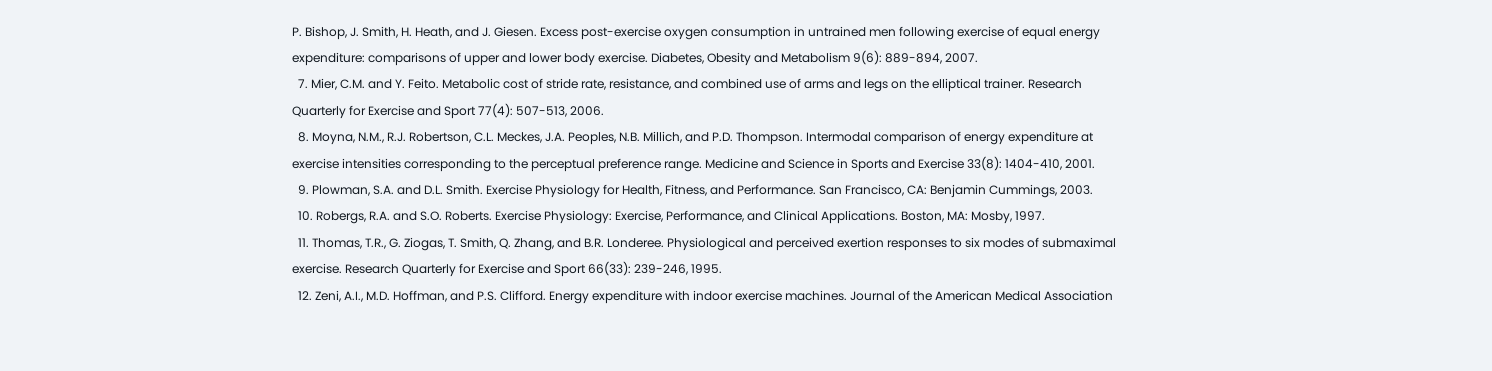P. Bishop, J. Smith, H. Heath, and J. Giesen. Excess post-exercise oxygen consumption in untrained men following exercise of equal energy expenditure: comparisons of upper and lower body exercise. Diabetes, Obesity and Metabolism 9(6): 889-894, 2007.
  7. Mier, C.M. and Y. Feito. Metabolic cost of stride rate, resistance, and combined use of arms and legs on the elliptical trainer. Research Quarterly for Exercise and Sport 77(4): 507-513, 2006.
  8. Moyna, N.M., R.J. Robertson, C.L. Meckes, J.A. Peoples, N.B. Millich, and P.D. Thompson. Intermodal comparison of energy expenditure at exercise intensities corresponding to the perceptual preference range. Medicine and Science in Sports and Exercise 33(8): 1404-410, 2001.
  9. Plowman, S.A. and D.L. Smith. Exercise Physiology for Health, Fitness, and Performance. San Francisco, CA: Benjamin Cummings, 2003.
  10. Robergs, R.A. and S.O. Roberts. Exercise Physiology: Exercise, Performance, and Clinical Applications. Boston, MA: Mosby, 1997.
  11. Thomas, T.R., G. Ziogas, T. Smith, Q. Zhang, and B.R. Londeree. Physiological and perceived exertion responses to six modes of submaximal exercise. Research Quarterly for Exercise and Sport 66(33): 239-246, 1995.
  12. Zeni, A.I., M.D. Hoffman, and P.S. Clifford. Energy expenditure with indoor exercise machines. Journal of the American Medical Association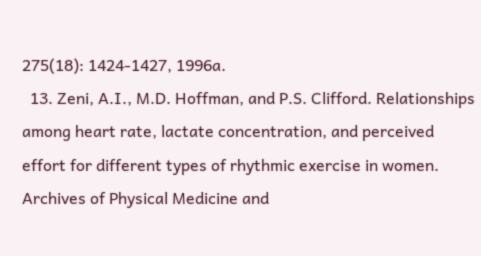275(18): 1424-1427, 1996a.
  13. Zeni, A.I., M.D. Hoffman, and P.S. Clifford. Relationships among heart rate, lactate concentration, and perceived effort for different types of rhythmic exercise in women. Archives of Physical Medicine and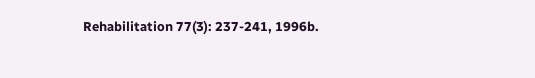Rehabilitation 77(3): 237-241, 1996b.